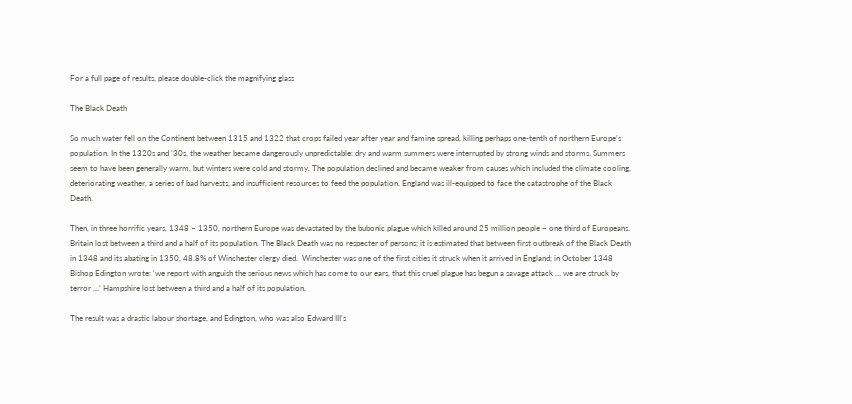For a full page of results, please double-click the magnifying glass

The Black Death

So much water fell on the Continent between 1315 and 1322 that crops failed year after year and famine spread, killing perhaps one-tenth of northern Europe’s population. In the 1320s and ‘30s, the weather became dangerously unpredictable: dry and warm summers were interrupted by strong winds and storms. Summers seem to have been generally warm, but winters were cold and stormy. The population declined and became weaker from causes which included the climate cooling, deteriorating weather, a series of bad harvests, and insufficient resources to feed the population. England was ill-equipped to face the catastrophe of the Black Death.

Then, in three horrific years, 1348 – 1350, northern Europe was devastated by the bubonic plague which killed around 25 million people – one third of Europeans. Britain lost between a third and a half of its population. The Black Death was no respecter of persons; it is estimated that between first outbreak of the Black Death in 1348 and its abating in 1350, 48.8% of Winchester clergy died.  Winchester was one of the first cities it struck when it arrived in England; in October 1348 Bishop Edington wrote: ‘we report with anguish the serious news which has come to our ears, that this cruel plague has begun a savage attack … we are struck by terror …’ Hampshire lost between a third and a half of its population.

The result was a drastic labour shortage, and Edington, who was also Edward III’s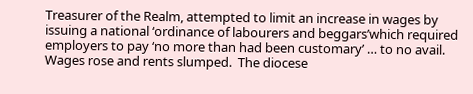Treasurer of the Realm, attempted to limit an increase in wages by issuing a national ‘ordinance of labourers and beggars’which required employers to pay ‘no more than had been customary’ … to no avail. Wages rose and rents slumped.  The diocese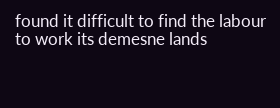found it difficult to find the labour to work its demesne lands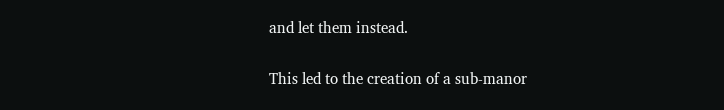and let them instead.

This led to the creation of a sub-manor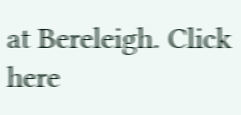at Bereleigh. Click here